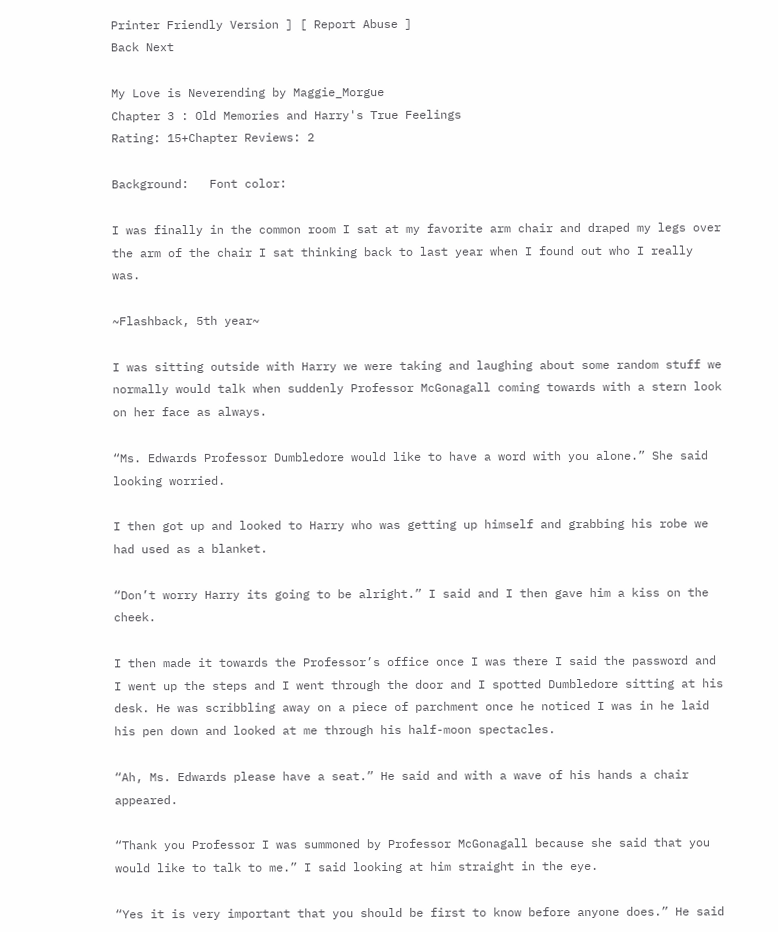Printer Friendly Version ] [ Report Abuse ]
Back Next

My Love is Neverending by Maggie_Morgue
Chapter 3 : Old Memories and Harry's True Feelings
Rating: 15+Chapter Reviews: 2

Background:   Font color:

I was finally in the common room I sat at my favorite arm chair and draped my legs over the arm of the chair I sat thinking back to last year when I found out who I really was.

~Flashback, 5th year~

I was sitting outside with Harry we were taking and laughing about some random stuff we normally would talk when suddenly Professor McGonagall coming towards with a stern look on her face as always.

“Ms. Edwards Professor Dumbledore would like to have a word with you alone.” She said looking worried.

I then got up and looked to Harry who was getting up himself and grabbing his robe we had used as a blanket.

“Don’t worry Harry its going to be alright.” I said and I then gave him a kiss on the cheek.

I then made it towards the Professor’s office once I was there I said the password and I went up the steps and I went through the door and I spotted Dumbledore sitting at his desk. He was scribbling away on a piece of parchment once he noticed I was in he laid his pen down and looked at me through his half-moon spectacles.

“Ah, Ms. Edwards please have a seat.” He said and with a wave of his hands a chair appeared.

“Thank you Professor I was summoned by Professor McGonagall because she said that you would like to talk to me.” I said looking at him straight in the eye.

“Yes it is very important that you should be first to know before anyone does.” He said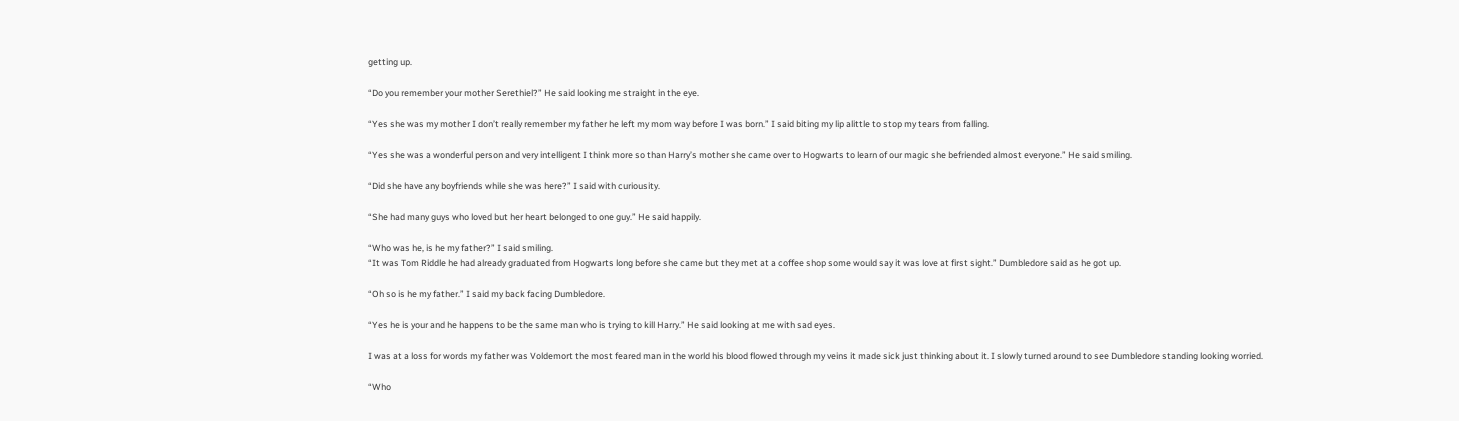getting up.

“Do you remember your mother Serethiel?” He said looking me straight in the eye.

“Yes she was my mother I don’t really remember my father he left my mom way before I was born.” I said biting my lip alittle to stop my tears from falling.

“Yes she was a wonderful person and very intelligent I think more so than Harry’s mother she came over to Hogwarts to learn of our magic she befriended almost everyone.” He said smiling.

“Did she have any boyfriends while she was here?” I said with curiousity.

“She had many guys who loved but her heart belonged to one guy.” He said happily.

“Who was he, is he my father?” I said smiling.
“It was Tom Riddle he had already graduated from Hogwarts long before she came but they met at a coffee shop some would say it was love at first sight.” Dumbledore said as he got up.

“Oh so is he my father.” I said my back facing Dumbledore.

“Yes he is your and he happens to be the same man who is trying to kill Harry.” He said looking at me with sad eyes.

I was at a loss for words my father was Voldemort the most feared man in the world his blood flowed through my veins it made sick just thinking about it. I slowly turned around to see Dumbledore standing looking worried.

“Who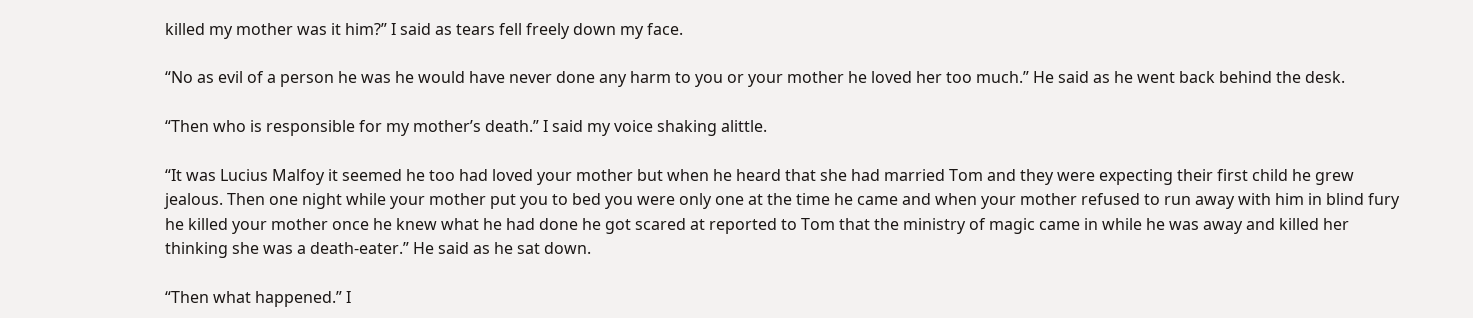killed my mother was it him?” I said as tears fell freely down my face.

“No as evil of a person he was he would have never done any harm to you or your mother he loved her too much.” He said as he went back behind the desk.

“Then who is responsible for my mother’s death.” I said my voice shaking alittle.

“It was Lucius Malfoy it seemed he too had loved your mother but when he heard that she had married Tom and they were expecting their first child he grew jealous. Then one night while your mother put you to bed you were only one at the time he came and when your mother refused to run away with him in blind fury he killed your mother once he knew what he had done he got scared at reported to Tom that the ministry of magic came in while he was away and killed her thinking she was a death-eater.” He said as he sat down.

“Then what happened.” I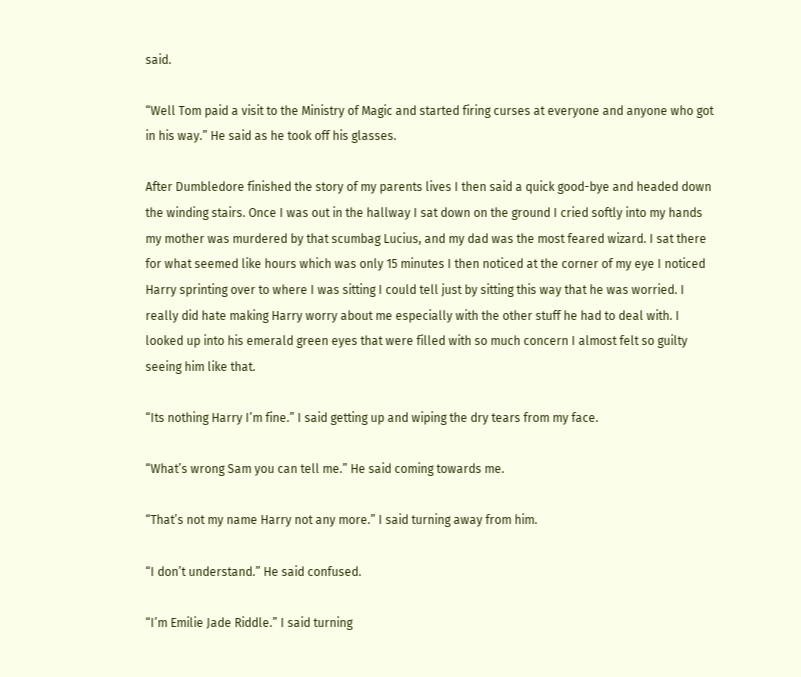said.

“Well Tom paid a visit to the Ministry of Magic and started firing curses at everyone and anyone who got in his way.” He said as he took off his glasses.

After Dumbledore finished the story of my parents lives I then said a quick good-bye and headed down the winding stairs. Once I was out in the hallway I sat down on the ground I cried softly into my hands my mother was murdered by that scumbag Lucius, and my dad was the most feared wizard. I sat there for what seemed like hours which was only 15 minutes I then noticed at the corner of my eye I noticed Harry sprinting over to where I was sitting I could tell just by sitting this way that he was worried. I really did hate making Harry worry about me especially with the other stuff he had to deal with. I looked up into his emerald green eyes that were filled with so much concern I almost felt so guilty seeing him like that.

“Its nothing Harry I’m fine.” I said getting up and wiping the dry tears from my face.

“What’s wrong Sam you can tell me.” He said coming towards me.

“That’s not my name Harry not any more.” I said turning away from him.

“I don’t understand.” He said confused.

“I’m Emilie Jade Riddle.” I said turning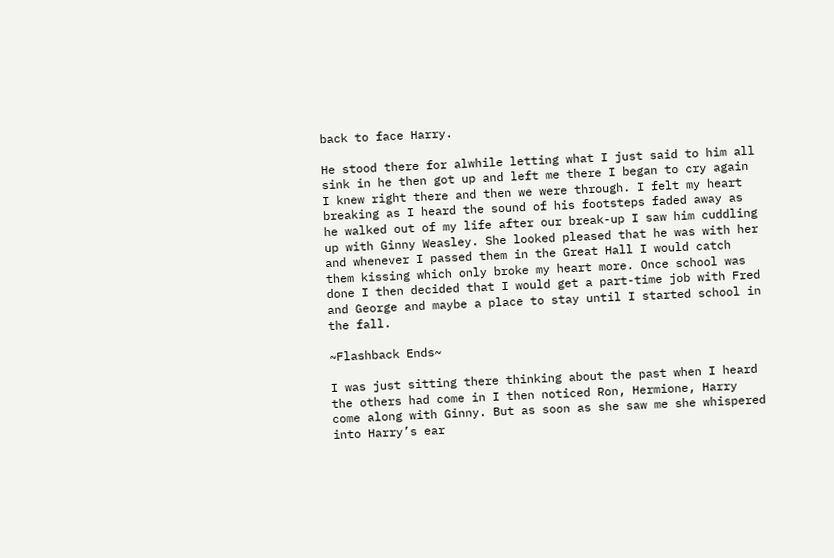back to face Harry.

He stood there for alwhile letting what I just said to him all sink in he then got up and left me there I began to cry again I knew right there and then we were through. I felt my heart breaking as I heard the sound of his footsteps faded away as he walked out of my life after our break-up I saw him cuddling up with Ginny Weasley. She looked pleased that he was with her and whenever I passed them in the Great Hall I would catch them kissing which only broke my heart more. Once school was done I then decided that I would get a part-time job with Fred and George and maybe a place to stay until I started school in the fall.

~Flashback Ends~

I was just sitting there thinking about the past when I heard the others had come in I then noticed Ron, Hermione, Harry come along with Ginny. But as soon as she saw me she whispered into Harry’s ear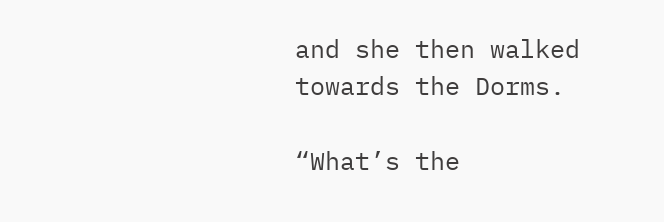and she then walked towards the Dorms.

“What’s the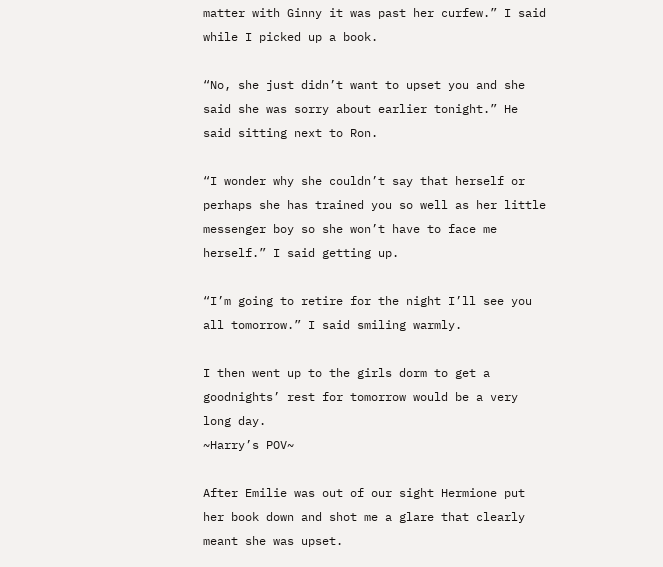matter with Ginny it was past her curfew.” I said while I picked up a book.

“No, she just didn’t want to upset you and she said she was sorry about earlier tonight.” He said sitting next to Ron.

“I wonder why she couldn’t say that herself or perhaps she has trained you so well as her little messenger boy so she won’t have to face me herself.” I said getting up.

“I’m going to retire for the night I’ll see you all tomorrow.” I said smiling warmly.

I then went up to the girls dorm to get a goodnights’ rest for tomorrow would be a very long day.
~Harry’s POV~

After Emilie was out of our sight Hermione put her book down and shot me a glare that clearly meant she was upset.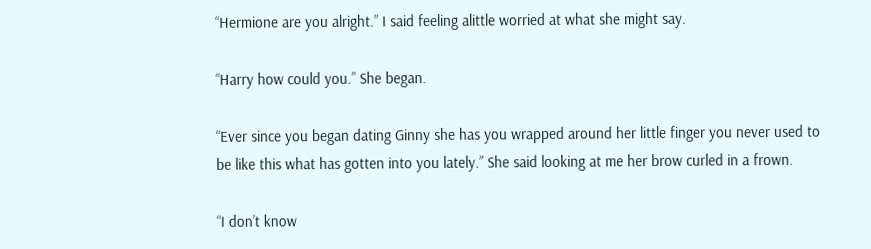“Hermione are you alright.” I said feeling alittle worried at what she might say.

“Harry how could you.” She began.

“Ever since you began dating Ginny she has you wrapped around her little finger you never used to be like this what has gotten into you lately.” She said looking at me her brow curled in a frown.

“I don’t know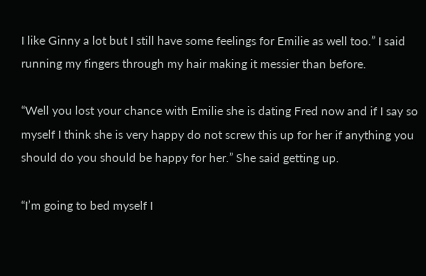I like Ginny a lot but I still have some feelings for Emilie as well too.” I said running my fingers through my hair making it messier than before.

“Well you lost your chance with Emilie she is dating Fred now and if I say so myself I think she is very happy do not screw this up for her if anything you should do you should be happy for her.” She said getting up.

“I’m going to bed myself I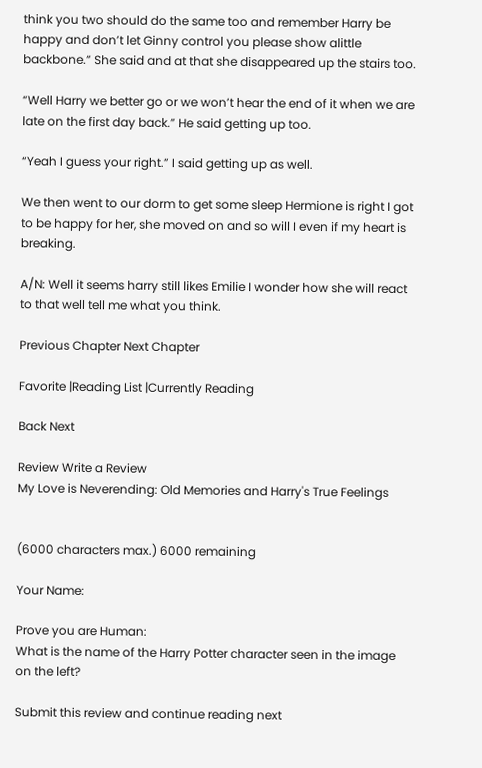think you two should do the same too and remember Harry be happy and don’t let Ginny control you please show alittle backbone.” She said and at that she disappeared up the stairs too.

“Well Harry we better go or we won’t hear the end of it when we are late on the first day back.” He said getting up too.

“Yeah I guess your right.” I said getting up as well.

We then went to our dorm to get some sleep Hermione is right I got to be happy for her, she moved on and so will I even if my heart is breaking.

A/N: Well it seems harry still likes Emilie I wonder how she will react to that well tell me what you think.

Previous Chapter Next Chapter

Favorite |Reading List |Currently Reading

Back Next

Review Write a Review
My Love is Neverending: Old Memories and Harry's True Feelings


(6000 characters max.) 6000 remaining

Your Name:

Prove you are Human:
What is the name of the Harry Potter character seen in the image on the left?

Submit this review and continue reading next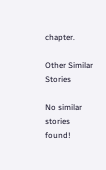chapter.

Other Similar Stories

No similar stories found!